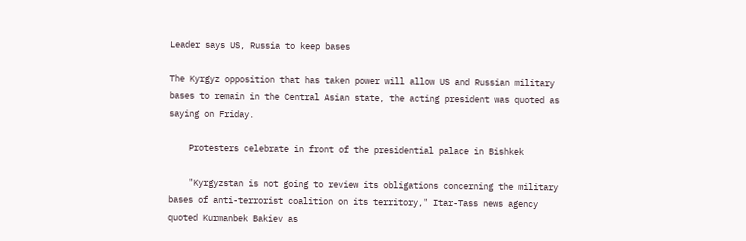Leader says US, Russia to keep bases

The Kyrgyz opposition that has taken power will allow US and Russian military bases to remain in the Central Asian state, the acting president was quoted as saying on Friday.

    Protesters celebrate in front of the presidential palace in Bishkek

    "Kyrgyzstan is not going to review its obligations concerning the military bases of anti-terrorist coalition on its territory," Itar-Tass news agency quoted Kurmanbek Bakiev as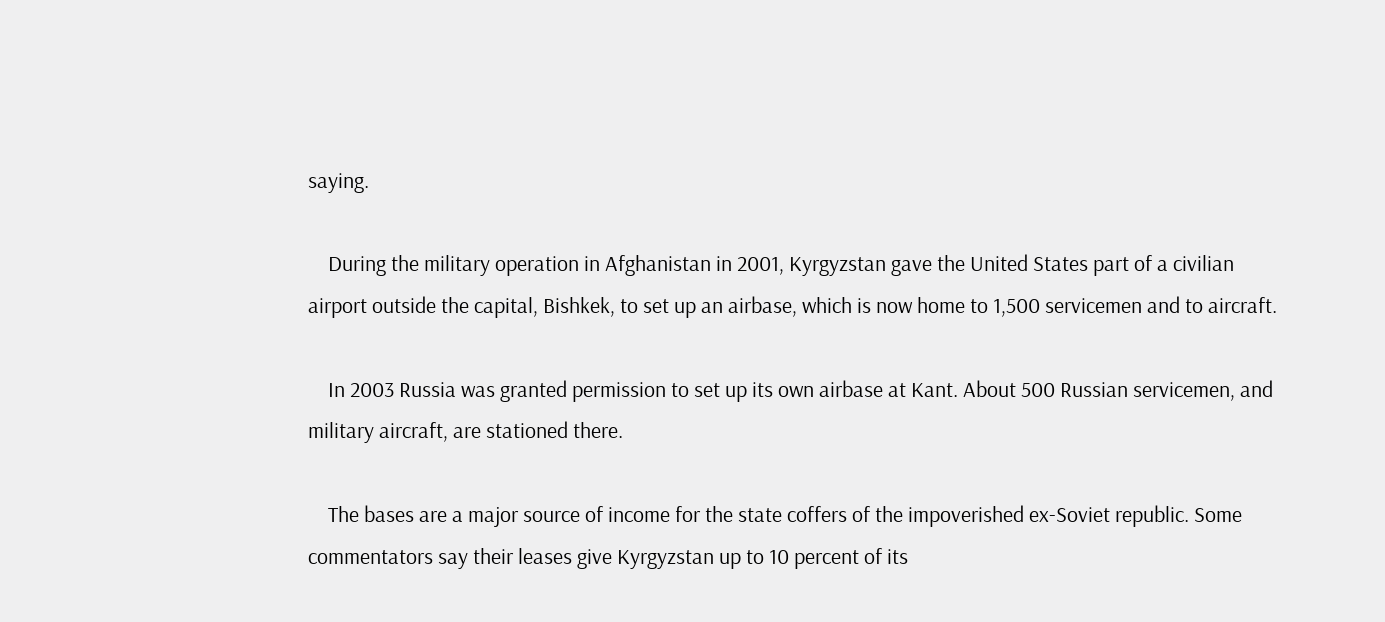saying.

    During the military operation in Afghanistan in 2001, Kyrgyzstan gave the United States part of a civilian airport outside the capital, Bishkek, to set up an airbase, which is now home to 1,500 servicemen and to aircraft.

    In 2003 Russia was granted permission to set up its own airbase at Kant. About 500 Russian servicemen, and military aircraft, are stationed there.

    The bases are a major source of income for the state coffers of the impoverished ex-Soviet republic. Some commentators say their leases give Kyrgyzstan up to 10 percent of its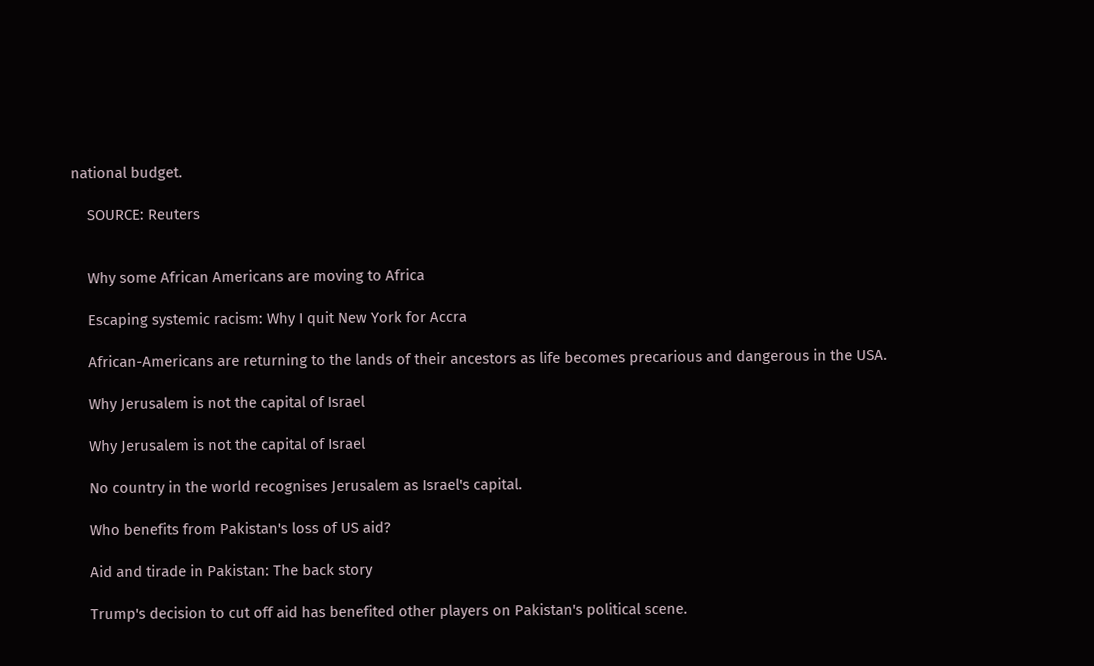national budget.

    SOURCE: Reuters


    Why some African Americans are moving to Africa

    Escaping systemic racism: Why I quit New York for Accra

    African-Americans are returning to the lands of their ancestors as life becomes precarious and dangerous in the USA.

    Why Jerusalem is not the capital of Israel

    Why Jerusalem is not the capital of Israel

    No country in the world recognises Jerusalem as Israel's capital.

    Who benefits from Pakistan's loss of US aid?

    Aid and tirade in Pakistan: The back story

    Trump's decision to cut off aid has benefited other players on Pakistan's political scene.